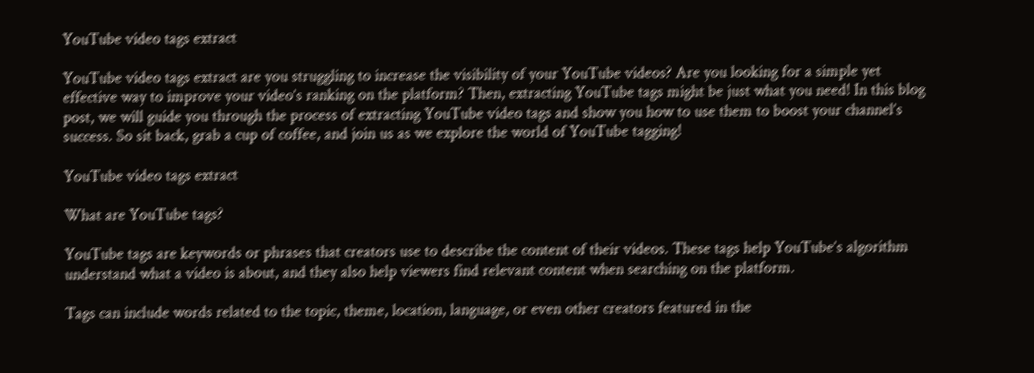YouTube video tags extract

YouTube video tags extract are you struggling to increase the visibility of your YouTube videos? Are you looking for a simple yet effective way to improve your video’s ranking on the platform? Then, extracting YouTube tags might be just what you need! In this blog post, we will guide you through the process of extracting YouTube video tags and show you how to use them to boost your channel’s success. So sit back, grab a cup of coffee, and join us as we explore the world of YouTube tagging!

YouTube video tags extract

What are YouTube tags?

YouTube tags are keywords or phrases that creators use to describe the content of their videos. These tags help YouTube’s algorithm understand what a video is about, and they also help viewers find relevant content when searching on the platform.

Tags can include words related to the topic, theme, location, language, or even other creators featured in the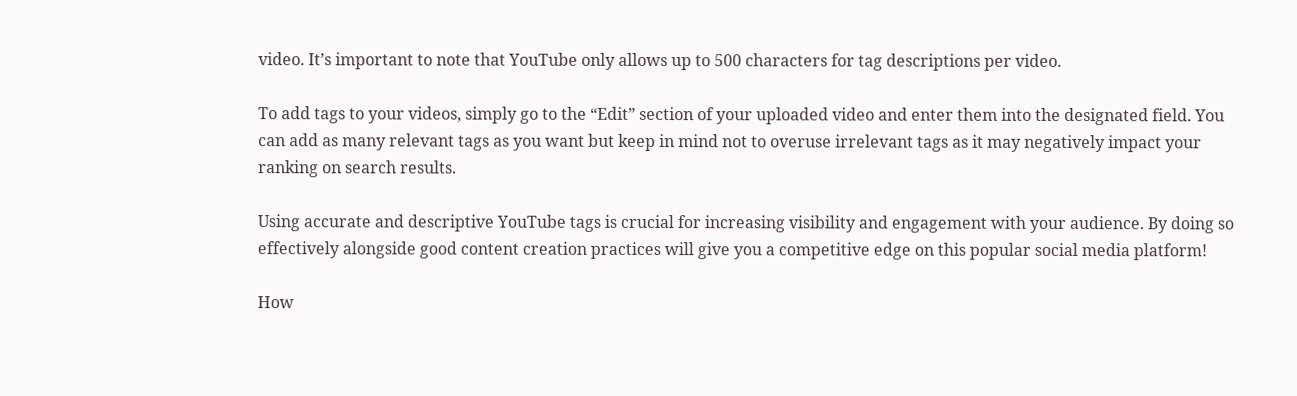video. It’s important to note that YouTube only allows up to 500 characters for tag descriptions per video.

To add tags to your videos, simply go to the “Edit” section of your uploaded video and enter them into the designated field. You can add as many relevant tags as you want but keep in mind not to overuse irrelevant tags as it may negatively impact your ranking on search results.

Using accurate and descriptive YouTube tags is crucial for increasing visibility and engagement with your audience. By doing so effectively alongside good content creation practices will give you a competitive edge on this popular social media platform!

How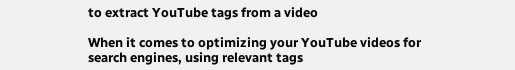to extract YouTube tags from a video

When it comes to optimizing your YouTube videos for search engines, using relevant tags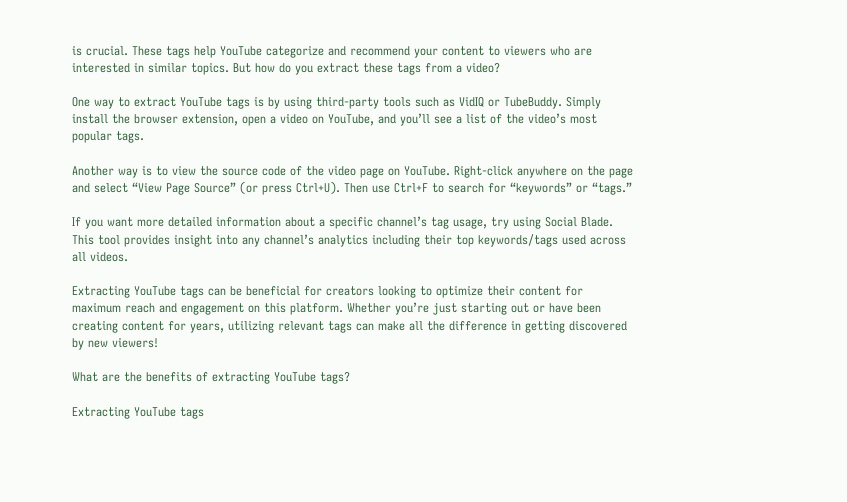is crucial. These tags help YouTube categorize and recommend your content to viewers who are interested in similar topics. But how do you extract these tags from a video?

One way to extract YouTube tags is by using third-party tools such as VidIQ or TubeBuddy. Simply install the browser extension, open a video on YouTube, and you’ll see a list of the video’s most popular tags.

Another way is to view the source code of the video page on YouTube. Right-click anywhere on the page and select “View Page Source” (or press Ctrl+U). Then use Ctrl+F to search for “keywords” or “tags.”

If you want more detailed information about a specific channel’s tag usage, try using Social Blade. This tool provides insight into any channel’s analytics including their top keywords/tags used across all videos.

Extracting YouTube tags can be beneficial for creators looking to optimize their content for maximum reach and engagement on this platform. Whether you’re just starting out or have been creating content for years, utilizing relevant tags can make all the difference in getting discovered by new viewers!

What are the benefits of extracting YouTube tags?

Extracting YouTube tags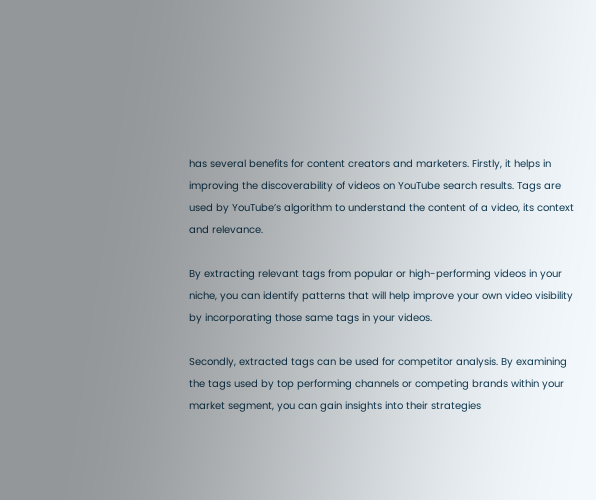has several benefits for content creators and marketers. Firstly, it helps in improving the discoverability of videos on YouTube search results. Tags are used by YouTube’s algorithm to understand the content of a video, its context and relevance.

By extracting relevant tags from popular or high-performing videos in your niche, you can identify patterns that will help improve your own video visibility by incorporating those same tags in your videos.

Secondly, extracted tags can be used for competitor analysis. By examining the tags used by top performing channels or competing brands within your market segment, you can gain insights into their strategies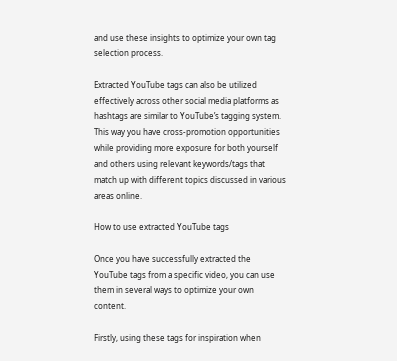and use these insights to optimize your own tag selection process.

Extracted YouTube tags can also be utilized effectively across other social media platforms as hashtags are similar to YouTube’s tagging system. This way you have cross-promotion opportunities while providing more exposure for both yourself and others using relevant keywords/tags that match up with different topics discussed in various areas online.

How to use extracted YouTube tags

Once you have successfully extracted the YouTube tags from a specific video, you can use them in several ways to optimize your own content.

Firstly, using these tags for inspiration when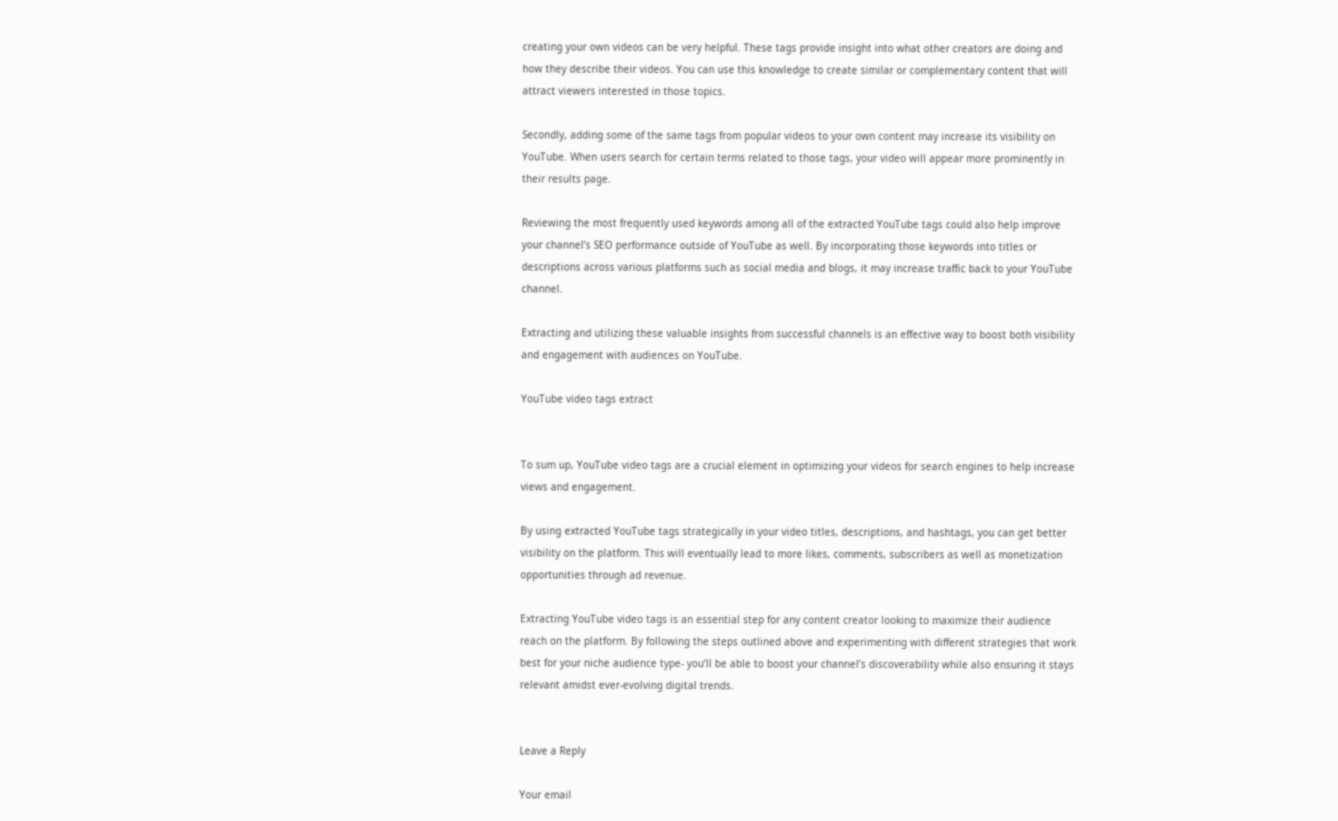creating your own videos can be very helpful. These tags provide insight into what other creators are doing and how they describe their videos. You can use this knowledge to create similar or complementary content that will attract viewers interested in those topics.

Secondly, adding some of the same tags from popular videos to your own content may increase its visibility on YouTube. When users search for certain terms related to those tags, your video will appear more prominently in their results page.

Reviewing the most frequently used keywords among all of the extracted YouTube tags could also help improve your channel’s SEO performance outside of YouTube as well. By incorporating those keywords into titles or descriptions across various platforms such as social media and blogs, it may increase traffic back to your YouTube channel.

Extracting and utilizing these valuable insights from successful channels is an effective way to boost both visibility and engagement with audiences on YouTube.

YouTube video tags extract


To sum up, YouTube video tags are a crucial element in optimizing your videos for search engines to help increase views and engagement.

By using extracted YouTube tags strategically in your video titles, descriptions, and hashtags, you can get better visibility on the platform. This will eventually lead to more likes, comments, subscribers as well as monetization opportunities through ad revenue.

Extracting YouTube video tags is an essential step for any content creator looking to maximize their audience reach on the platform. By following the steps outlined above and experimenting with different strategies that work best for your niche audience type- you’ll be able to boost your channel’s discoverability while also ensuring it stays relevant amidst ever-evolving digital trends.


Leave a Reply

Your email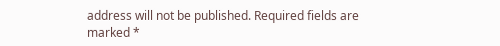address will not be published. Required fields are marked *